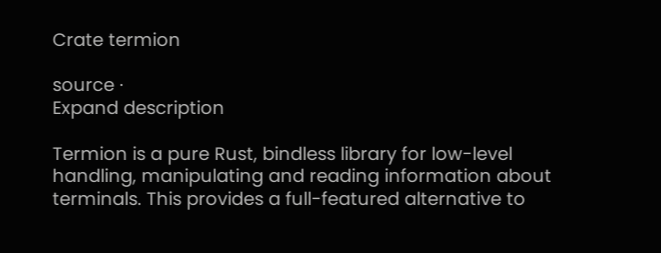Crate termion

source ·
Expand description

Termion is a pure Rust, bindless library for low-level handling, manipulating and reading information about terminals. This provides a full-featured alternative to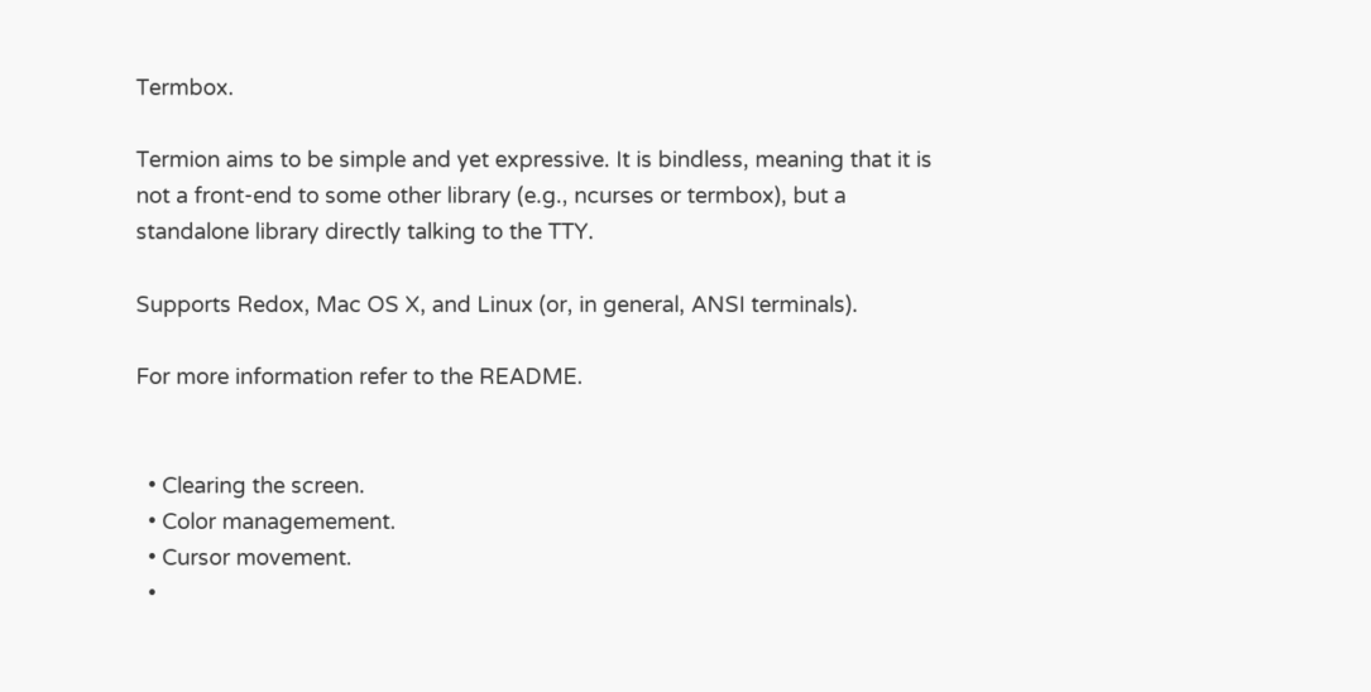Termbox.

Termion aims to be simple and yet expressive. It is bindless, meaning that it is not a front-end to some other library (e.g., ncurses or termbox), but a standalone library directly talking to the TTY.

Supports Redox, Mac OS X, and Linux (or, in general, ANSI terminals).

For more information refer to the README.


  • Clearing the screen.
  • Color managemement.
  • Cursor movement.
  •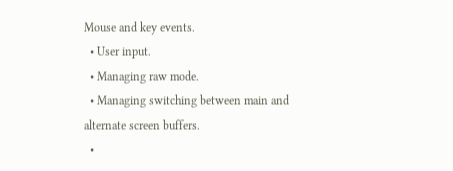Mouse and key events.
  • User input.
  • Managing raw mode.
  • Managing switching between main and alternate screen buffers.
  •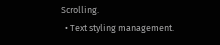Scrolling.
  • Text styling management.